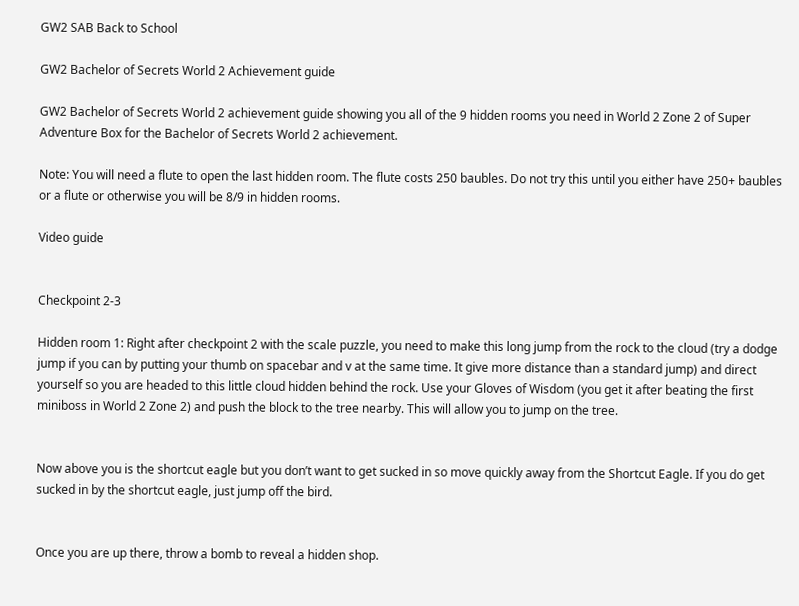GW2 SAB Back to School

GW2 Bachelor of Secrets World 2 Achievement guide

GW2 Bachelor of Secrets World 2 achievement guide showing you all of the 9 hidden rooms you need in World 2 Zone 2 of Super Adventure Box for the Bachelor of Secrets World 2 achievement.

Note: You will need a flute to open the last hidden room. The flute costs 250 baubles. Do not try this until you either have 250+ baubles or a flute or otherwise you will be 8/9 in hidden rooms.

Video guide


Checkpoint 2-3

Hidden room 1: Right after checkpoint 2 with the scale puzzle, you need to make this long jump from the rock to the cloud (try a dodge jump if you can by putting your thumb on spacebar and v at the same time. It give more distance than a standard jump) and direct yourself so you are headed to this little cloud hidden behind the rock. Use your Gloves of Wisdom (you get it after beating the first miniboss in World 2 Zone 2) and push the block to the tree nearby. This will allow you to jump on the tree.


Now above you is the shortcut eagle but you don’t want to get sucked in so move quickly away from the Shortcut Eagle. If you do get sucked in by the shortcut eagle, just jump off the bird.


Once you are up there, throw a bomb to reveal a hidden shop.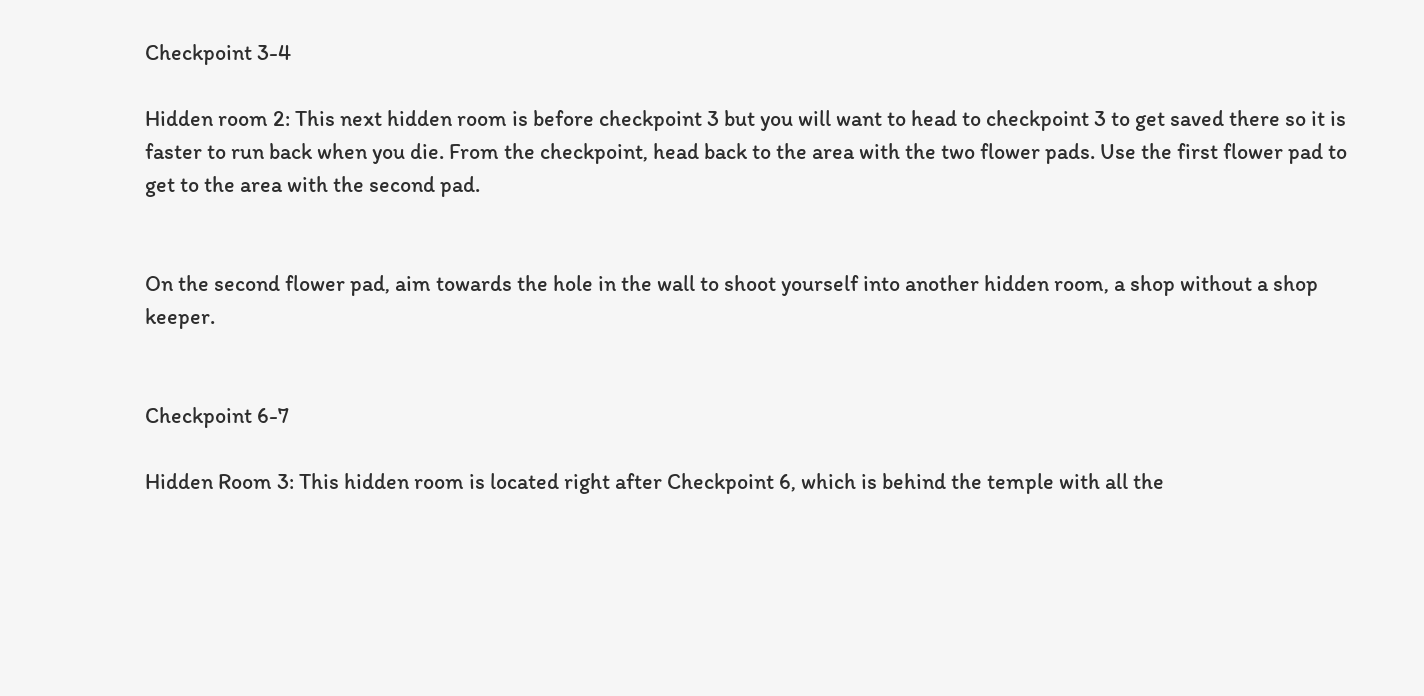Checkpoint 3-4

Hidden room 2: This next hidden room is before checkpoint 3 but you will want to head to checkpoint 3 to get saved there so it is faster to run back when you die. From the checkpoint, head back to the area with the two flower pads. Use the first flower pad to get to the area with the second pad.


On the second flower pad, aim towards the hole in the wall to shoot yourself into another hidden room, a shop without a shop keeper.


Checkpoint 6-7

Hidden Room 3: This hidden room is located right after Checkpoint 6, which is behind the temple with all the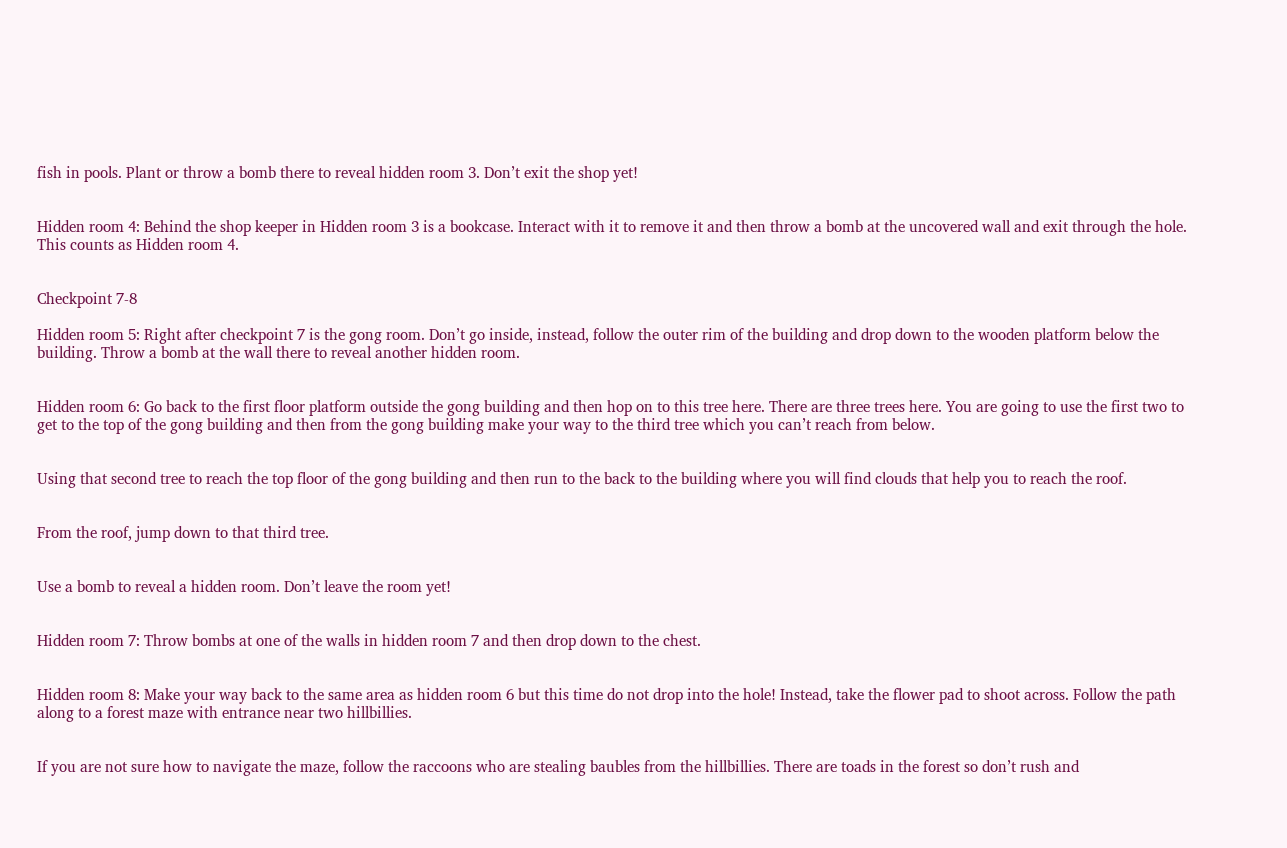fish in pools. Plant or throw a bomb there to reveal hidden room 3. Don’t exit the shop yet!


Hidden room 4: Behind the shop keeper in Hidden room 3 is a bookcase. Interact with it to remove it and then throw a bomb at the uncovered wall and exit through the hole. This counts as Hidden room 4.


Checkpoint 7-8

Hidden room 5: Right after checkpoint 7 is the gong room. Don’t go inside, instead, follow the outer rim of the building and drop down to the wooden platform below the building. Throw a bomb at the wall there to reveal another hidden room.


Hidden room 6: Go back to the first floor platform outside the gong building and then hop on to this tree here. There are three trees here. You are going to use the first two to get to the top of the gong building and then from the gong building make your way to the third tree which you can’t reach from below.


Using that second tree to reach the top floor of the gong building and then run to the back to the building where you will find clouds that help you to reach the roof.


From the roof, jump down to that third tree.


Use a bomb to reveal a hidden room. Don’t leave the room yet!


Hidden room 7: Throw bombs at one of the walls in hidden room 7 and then drop down to the chest.


Hidden room 8: Make your way back to the same area as hidden room 6 but this time do not drop into the hole! Instead, take the flower pad to shoot across. Follow the path along to a forest maze with entrance near two hillbillies.


If you are not sure how to navigate the maze, follow the raccoons who are stealing baubles from the hillbillies. There are toads in the forest so don’t rush and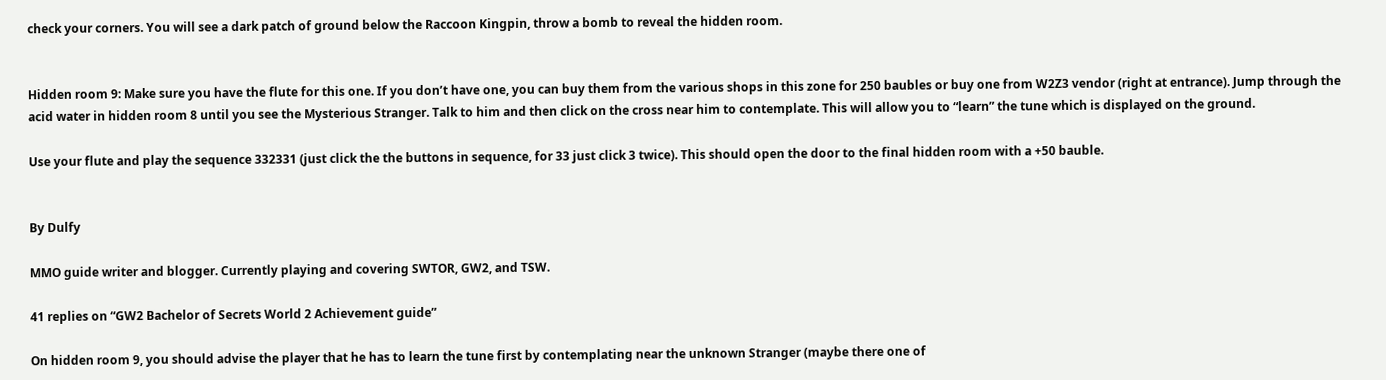check your corners. You will see a dark patch of ground below the Raccoon Kingpin, throw a bomb to reveal the hidden room.


Hidden room 9: Make sure you have the flute for this one. If you don’t have one, you can buy them from the various shops in this zone for 250 baubles or buy one from W2Z3 vendor (right at entrance). Jump through the acid water in hidden room 8 until you see the Mysterious Stranger. Talk to him and then click on the cross near him to contemplate. This will allow you to “learn” the tune which is displayed on the ground.

Use your flute and play the sequence 332331 (just click the the buttons in sequence, for 33 just click 3 twice). This should open the door to the final hidden room with a +50 bauble.


By Dulfy

MMO guide writer and blogger. Currently playing and covering SWTOR, GW2, and TSW.

41 replies on “GW2 Bachelor of Secrets World 2 Achievement guide”

On hidden room 9, you should advise the player that he has to learn the tune first by contemplating near the unknown Stranger (maybe there one of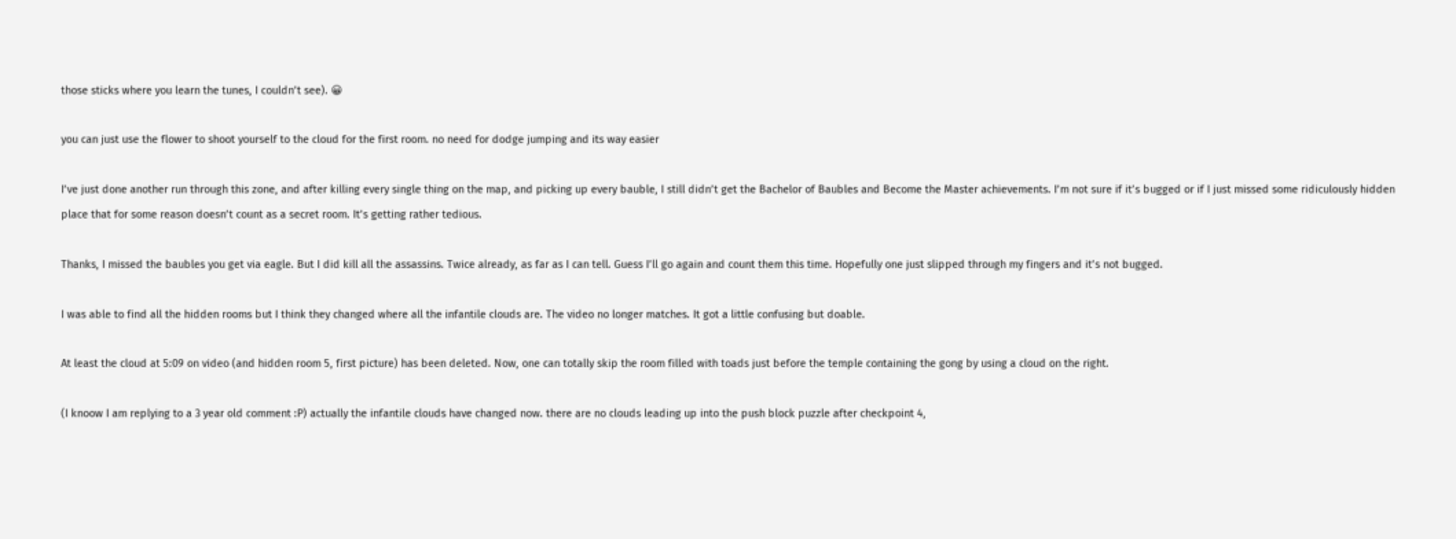those sticks where you learn the tunes, I couldn’t see). 😀

you can just use the flower to shoot yourself to the cloud for the first room. no need for dodge jumping and its way easier

I’ve just done another run through this zone, and after killing every single thing on the map, and picking up every bauble, I still didn’t get the Bachelor of Baubles and Become the Master achievements. I’m not sure if it’s bugged or if I just missed some ridiculously hidden place that for some reason doesn’t count as a secret room. It’s getting rather tedious.

Thanks, I missed the baubles you get via eagle. But I did kill all the assassins. Twice already, as far as I can tell. Guess I’ll go again and count them this time. Hopefully one just slipped through my fingers and it’s not bugged.

I was able to find all the hidden rooms but I think they changed where all the infantile clouds are. The video no longer matches. It got a little confusing but doable.

At least the cloud at 5:09 on video (and hidden room 5, first picture) has been deleted. Now, one can totally skip the room filled with toads just before the temple containing the gong by using a cloud on the right.

(I knoow I am replying to a 3 year old comment :P) actually the infantile clouds have changed now. there are no clouds leading up into the push block puzzle after checkpoint 4,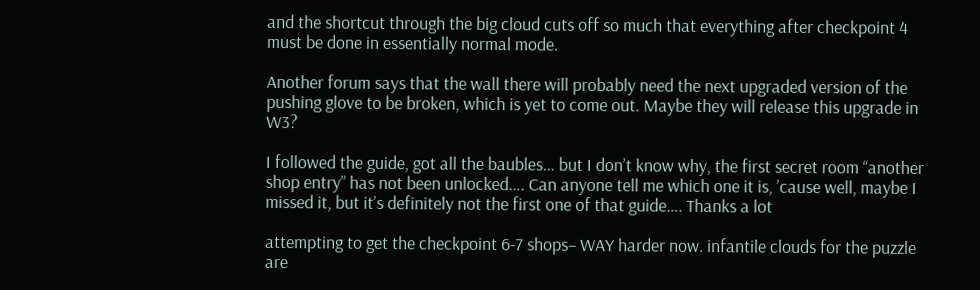and the shortcut through the big cloud cuts off so much that everything after checkpoint 4 must be done in essentially normal mode.

Another forum says that the wall there will probably need the next upgraded version of the pushing glove to be broken, which is yet to come out. Maybe they will release this upgrade in W3?

I followed the guide, got all the baubles… but I don’t know why, the first secret room “another shop entry” has not been unlocked…. Can anyone tell me which one it is, ’cause well, maybe I missed it, but it’s definitely not the first one of that guide…. Thanks a lot

attempting to get the checkpoint 6-7 shops– WAY harder now. infantile clouds for the puzzle are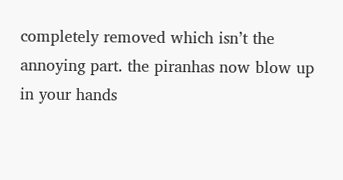completely removed which isn’t the annoying part. the piranhas now blow up in your hands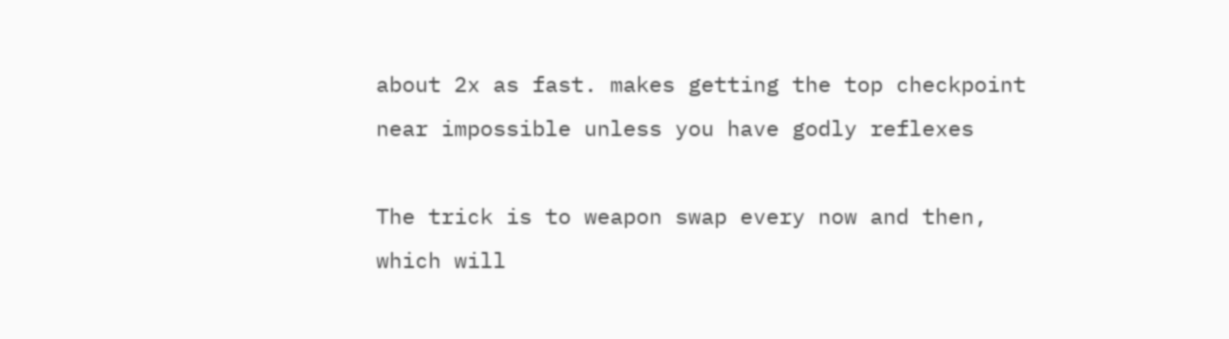about 2x as fast. makes getting the top checkpoint near impossible unless you have godly reflexes

The trick is to weapon swap every now and then, which will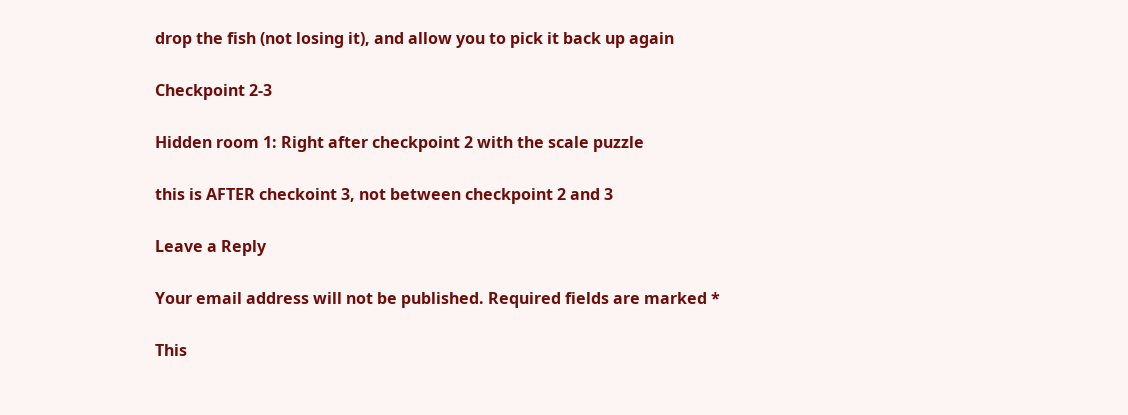drop the fish (not losing it), and allow you to pick it back up again

Checkpoint 2-3

Hidden room 1: Right after checkpoint 2 with the scale puzzle

this is AFTER checkoint 3, not between checkpoint 2 and 3

Leave a Reply

Your email address will not be published. Required fields are marked *

This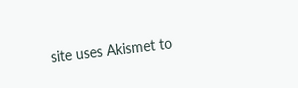site uses Akismet to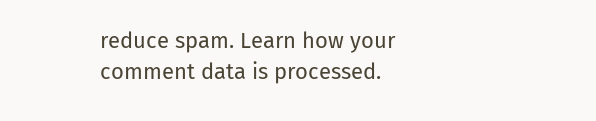reduce spam. Learn how your comment data is processed.